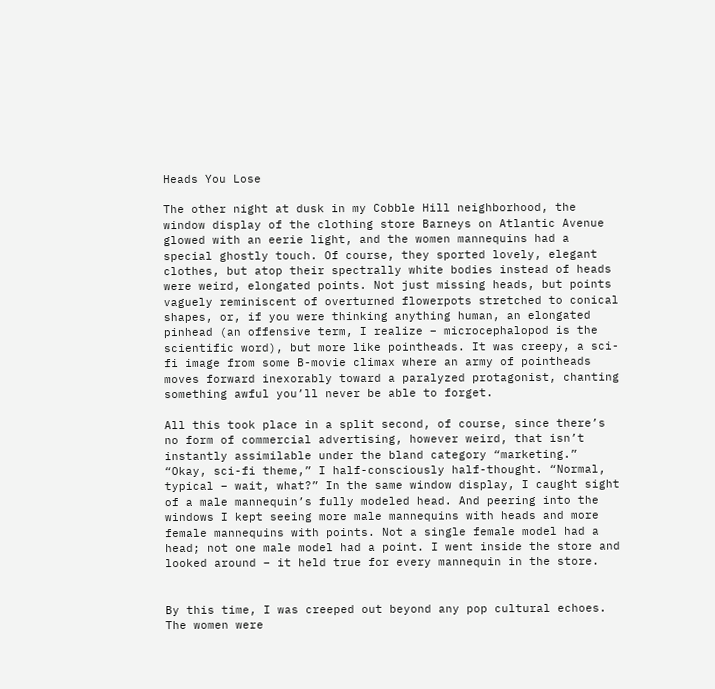Heads You Lose

The other night at dusk in my Cobble Hill neighborhood, the window display of the clothing store Barneys on Atlantic Avenue glowed with an eerie light, and the women mannequins had a special ghostly touch. Of course, they sported lovely, elegant clothes, but atop their spectrally white bodies instead of heads were weird, elongated points. Not just missing heads, but points vaguely reminiscent of overturned flowerpots stretched to conical shapes, or, if you were thinking anything human, an elongated pinhead (an offensive term, I realize – microcephalopod is the scientific word), but more like pointheads. It was creepy, a sci-fi image from some B-movie climax where an army of pointheads moves forward inexorably toward a paralyzed protagonist, chanting something awful you’ll never be able to forget.

All this took place in a split second, of course, since there’s no form of commercial advertising, however weird, that isn’t instantly assimilable under the bland category “marketing.” “Okay, sci-fi theme,” I half-consciously half-thought. “Normal, typical – wait, what?” In the same window display, I caught sight of a male mannequin’s fully modeled head. And peering into the windows I kept seeing more male mannequins with heads and more female mannequins with points. Not a single female model had a head; not one male model had a point. I went inside the store and looked around – it held true for every mannequin in the store.


By this time, I was creeped out beyond any pop cultural echoes. The women were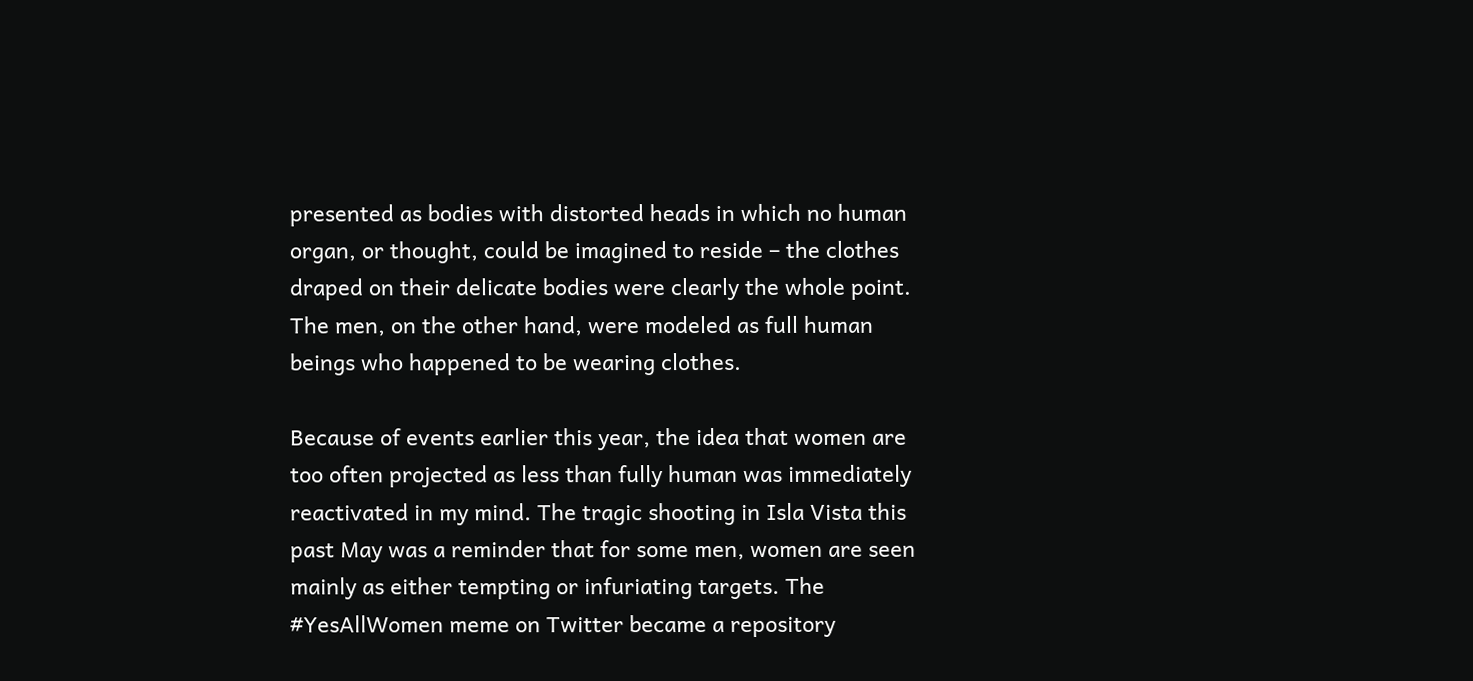presented as bodies with distorted heads in which no human organ, or thought, could be imagined to reside – the clothes draped on their delicate bodies were clearly the whole point. The men, on the other hand, were modeled as full human beings who happened to be wearing clothes.

Because of events earlier this year, the idea that women are too often projected as less than fully human was immediately reactivated in my mind. The tragic shooting in Isla Vista this past May was a reminder that for some men, women are seen mainly as either tempting or infuriating targets. The #YesAllWomen meme on Twitter became a repository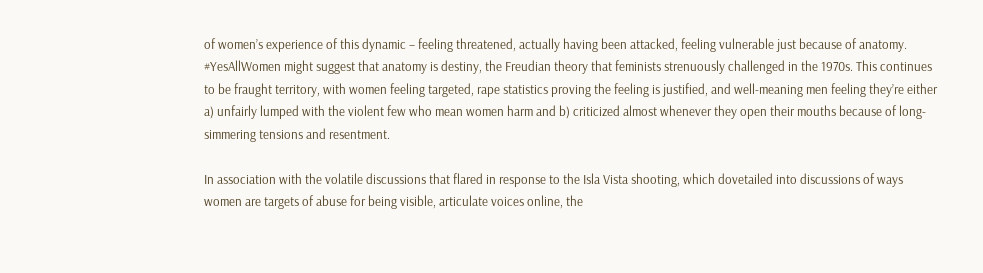of women’s experience of this dynamic – feeling threatened, actually having been attacked, feeling vulnerable just because of anatomy. #YesAllWomen might suggest that anatomy is destiny, the Freudian theory that feminists strenuously challenged in the 1970s. This continues to be fraught territory, with women feeling targeted, rape statistics proving the feeling is justified, and well-meaning men feeling they’re either a) unfairly lumped with the violent few who mean women harm and b) criticized almost whenever they open their mouths because of long-simmering tensions and resentment.

In association with the volatile discussions that flared in response to the Isla Vista shooting, which dovetailed into discussions of ways women are targets of abuse for being visible, articulate voices online, the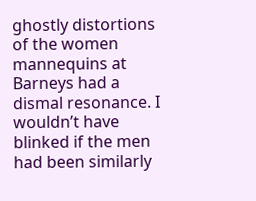ghostly distortions of the women mannequins at Barneys had a dismal resonance. I wouldn’t have blinked if the men had been similarly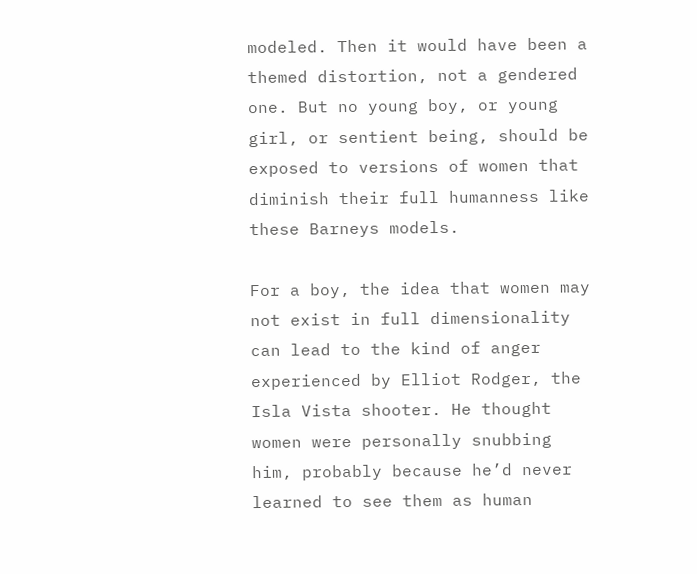modeled. Then it would have been a themed distortion, not a gendered one. But no young boy, or young girl, or sentient being, should be exposed to versions of women that diminish their full humanness like these Barneys models.

For a boy, the idea that women may not exist in full dimensionality can lead to the kind of anger experienced by Elliot Rodger, the Isla Vista shooter. He thought women were personally snubbing him, probably because he’d never learned to see them as human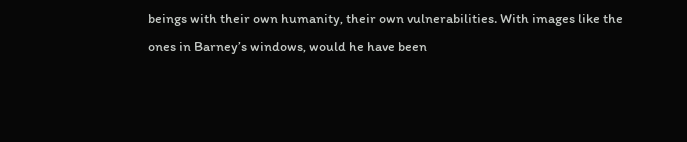beings with their own humanity, their own vulnerabilities. With images like the ones in Barney’s windows, would he have been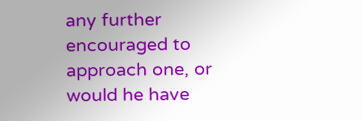any further encouraged to approach one, or would he have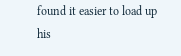found it easier to load up his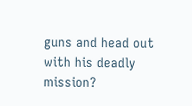guns and head out with his deadly mission?